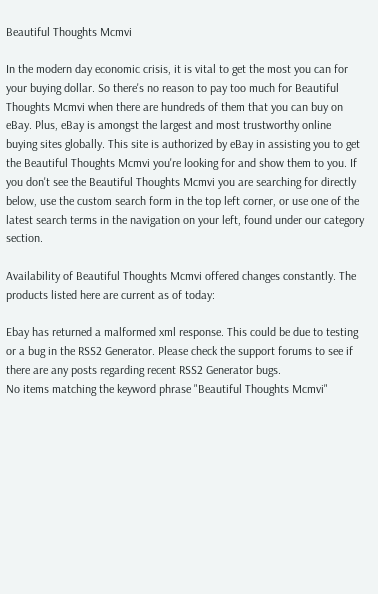Beautiful Thoughts Mcmvi

In the modern day economic crisis, it is vital to get the most you can for your buying dollar. So there's no reason to pay too much for Beautiful Thoughts Mcmvi when there are hundreds of them that you can buy on eBay. Plus, eBay is amongst the largest and most trustworthy online buying sites globally. This site is authorized by eBay in assisting you to get the Beautiful Thoughts Mcmvi you're looking for and show them to you. If you don't see the Beautiful Thoughts Mcmvi you are searching for directly below, use the custom search form in the top left corner, or use one of the latest search terms in the navigation on your left, found under our category section.

Availability of Beautiful Thoughts Mcmvi offered changes constantly. The products listed here are current as of today:

Ebay has returned a malformed xml response. This could be due to testing or a bug in the RSS2 Generator. Please check the support forums to see if there are any posts regarding recent RSS2 Generator bugs.
No items matching the keyword phrase "Beautiful Thoughts Mcmvi"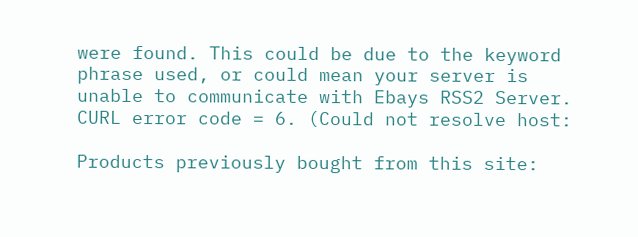were found. This could be due to the keyword phrase used, or could mean your server is unable to communicate with Ebays RSS2 Server.
CURL error code = 6. (Could not resolve host:

Products previously bought from this site: